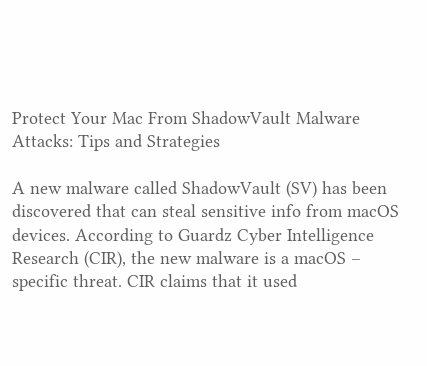Protect Your Mac From ShadowVault Malware Attacks: Tips and Strategies

A new malware called ShadowVault (SV) has been discovered that can steal sensitive info from macOS devices. According to Guardz Cyber Intelligence Research (CIR), the new malware is a macOS – specific threat. CIR claims that it used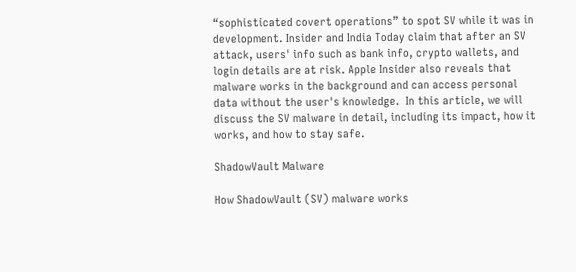“sophisticated covert operations” to spot SV while it was in development. Insider and India Today claim that after an SV attack, users' info such as bank info, crypto wallets, and login details are at risk. Apple Insider also reveals that malware works in the background and can access personal data without the user's knowledge.  In this article, we will discuss the SV malware in detail, including its impact, how it works, and how to stay safe.

ShadowVault Malware

How ShadowVault (SV) malware works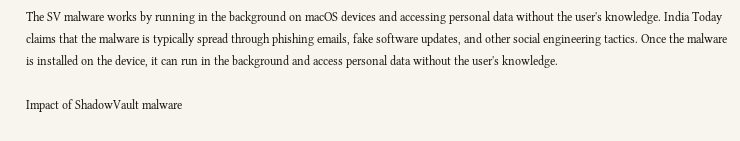The SV malware works by running in the background on macOS devices and accessing personal data without the user's knowledge. India Today claims that the malware is typically spread through phishing emails, fake software updates, and other social engineering tactics. Once the malware is installed on the device, it can run in the background and access personal data without the user's knowledge.

Impact of ShadowVault malware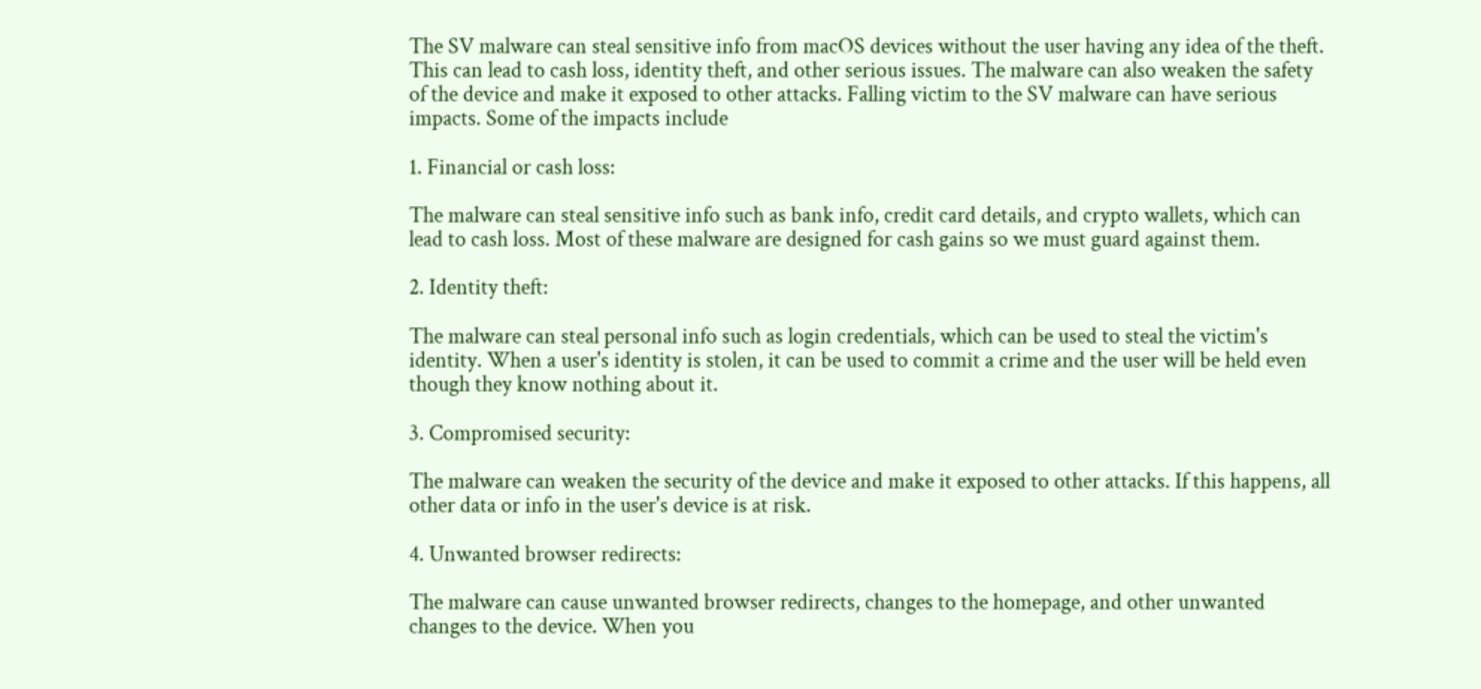The SV malware can steal sensitive info from macOS devices without the user having any idea of the theft. This can lead to cash loss, identity theft, and other serious issues. The malware can also weaken the safety of the device and make it exposed to other attacks. Falling victim to the SV malware can have serious impacts. Some of the impacts include

1. Financial or cash loss:

The malware can steal sensitive info such as bank info, credit card details, and crypto wallets, which can lead to cash loss. Most of these malware are designed for cash gains so we must guard against them.

2. Identity theft:

The malware can steal personal info such as login credentials, which can be used to steal the victim's identity. When a user's identity is stolen, it can be used to commit a crime and the user will be held even though they know nothing about it.

3. Compromised security:

The malware can weaken the security of the device and make it exposed to other attacks. If this happens, all other data or info in the user's device is at risk.

4. Unwanted browser redirects:

The malware can cause unwanted browser redirects, changes to the homepage, and other unwanted changes to the device. When you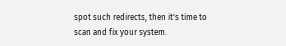spot such redirects, then it's time to scan and fix your system.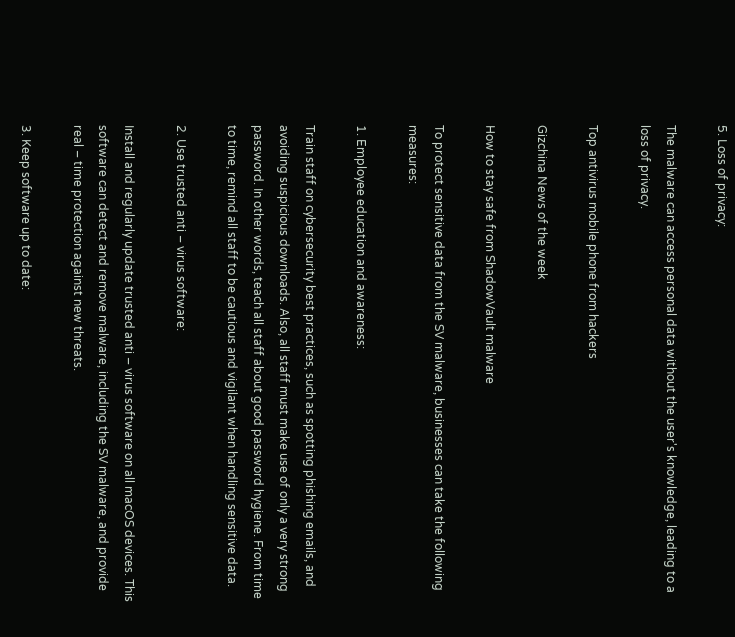5. Loss of privacy:

The malware can access personal data without the user's knowledge, leading to a loss of privacy.

Top antivirus mobile phone from hackers

Gizchina News of the week

How to stay safe from ShadowVault malware

To protect sensitive data from the SV malware, businesses can take the following measures:

1. Employee education and awareness:

Train staff on cybersecurity best practices, such as spotting phishing emails, and avoiding suspicious downloads. Also, all staff must make use of only a very strong password. In other words, teach all staff about good password hygiene. From time to time, remind all staff to be cautious and vigilant when handling sensitive data.

2. Use trusted anti – virus software:

Install and regularly update trusted anti – virus software on all macOS devices. This software can detect and remove malware, including the SV malware, and provide real – time protection against new threats.

3. Keep software up to date: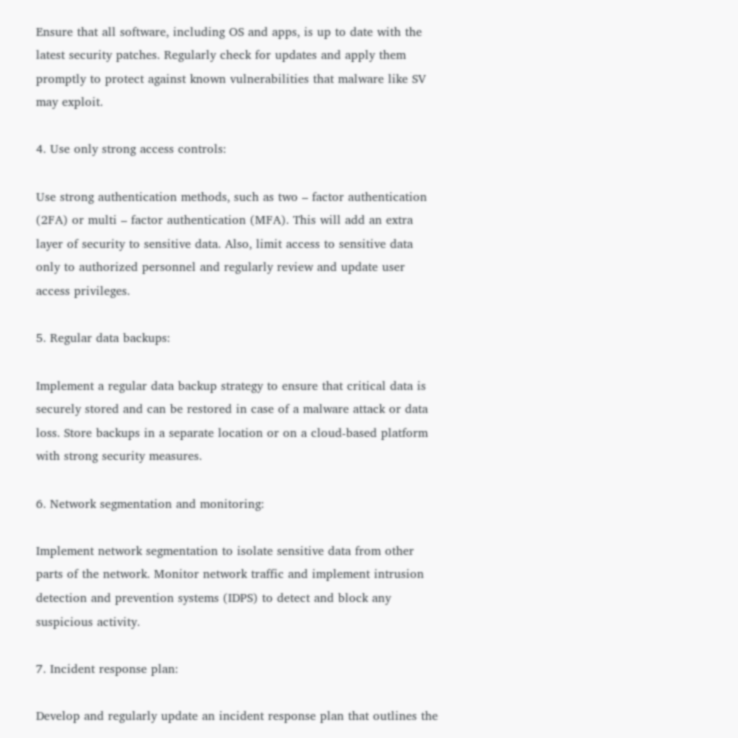Ensure that all software, including OS and apps, is up to date with the latest security patches. Regularly check for updates and apply them promptly to protect against known vulnerabilities that malware like SV may exploit.

4. Use only strong access controls:

Use strong authentication methods, such as two – factor authentication (2FA) or multi – factor authentication (MFA). This will add an extra layer of security to sensitive data. Also, limit access to sensitive data only to authorized personnel and regularly review and update user access privileges.

5. Regular data backups:

Implement a regular data backup strategy to ensure that critical data is securely stored and can be restored in case of a malware attack or data loss. Store backups in a separate location or on a cloud-based platform with strong security measures.

6. Network segmentation and monitoring:

Implement network segmentation to isolate sensitive data from other parts of the network. Monitor network traffic and implement intrusion detection and prevention systems (IDPS) to detect and block any suspicious activity.

7. Incident response plan:

Develop and regularly update an incident response plan that outlines the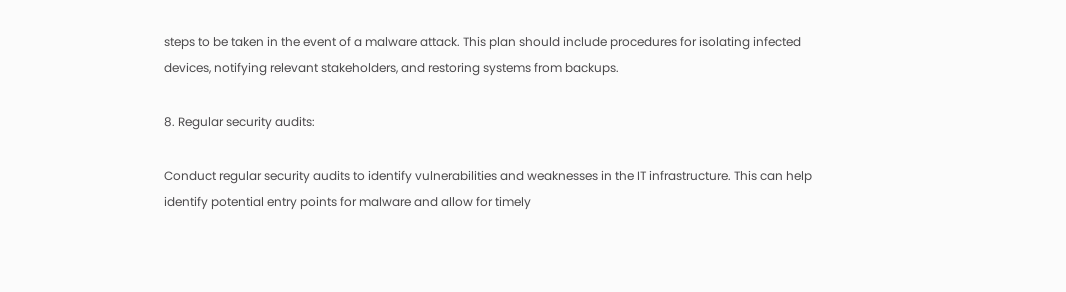steps to be taken in the event of a malware attack. This plan should include procedures for isolating infected devices, notifying relevant stakeholders, and restoring systems from backups.

8. Regular security audits:

Conduct regular security audits to identify vulnerabilities and weaknesses in the IT infrastructure. This can help identify potential entry points for malware and allow for timely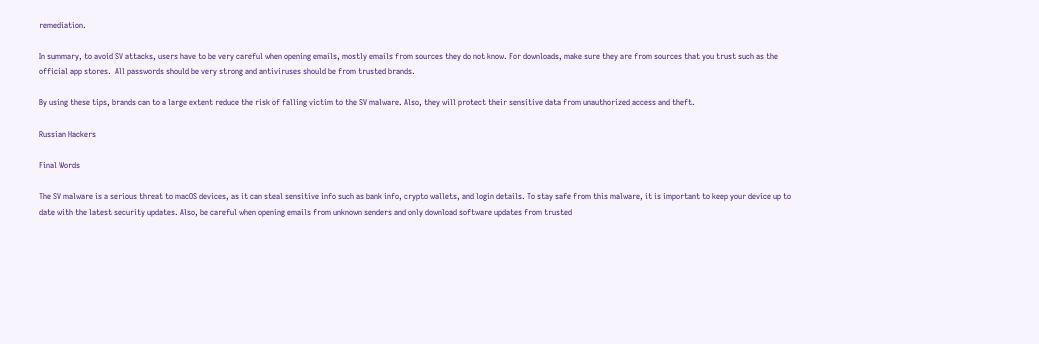remediation.

In summary, to avoid SV attacks, users have to be very careful when opening emails, mostly emails from sources they do not know. For downloads, make sure they are from sources that you trust such as the official app stores.  All passwords should be very strong and antiviruses should be from trusted brands.

By using these tips, brands can to a large extent reduce the risk of falling victim to the SV malware. Also, they will protect their sensitive data from unauthorized access and theft.

Russian Hackers

Final Words

The SV malware is a serious threat to macOS devices, as it can steal sensitive info such as bank info, crypto wallets, and login details. To stay safe from this malware, it is important to keep your device up to date with the latest security updates. Also, be careful when opening emails from unknown senders and only download software updates from trusted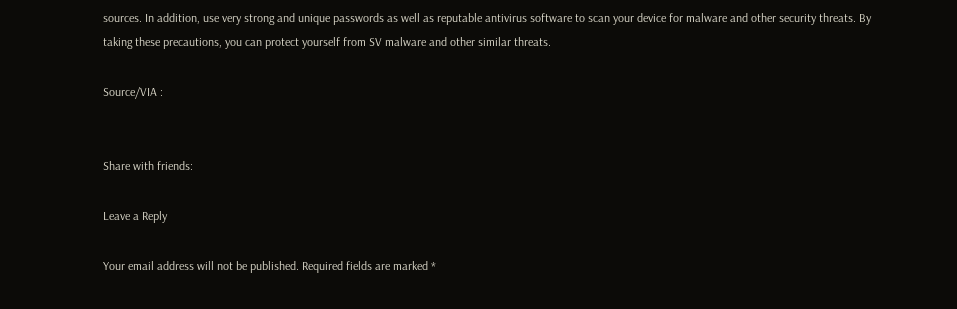sources. In addition, use very strong and unique passwords as well as reputable antivirus software to scan your device for malware and other security threats. By taking these precautions, you can protect yourself from SV malware and other similar threats.

Source/VIA :


Share with friends:

Leave a Reply

Your email address will not be published. Required fields are marked *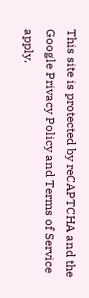This site is protected by reCAPTCHA and the Google Privacy Policy and Terms of Service apply.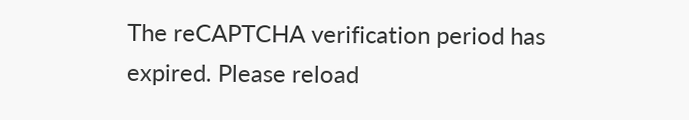The reCAPTCHA verification period has expired. Please reload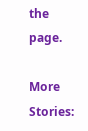the page.

More Stories: